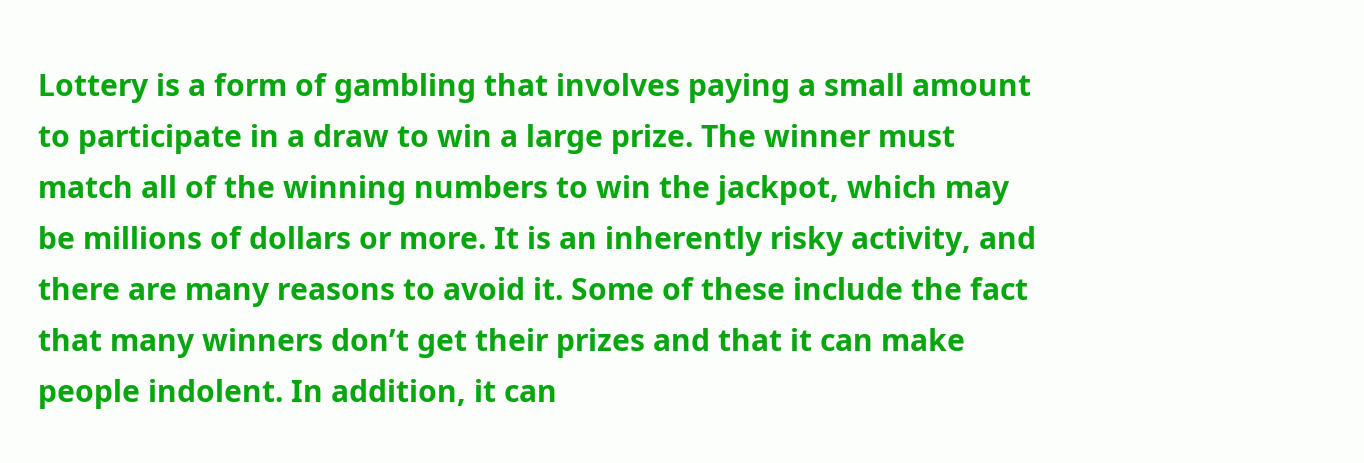Lottery is a form of gambling that involves paying a small amount to participate in a draw to win a large prize. The winner must match all of the winning numbers to win the jackpot, which may be millions of dollars or more. It is an inherently risky activity, and there are many reasons to avoid it. Some of these include the fact that many winners don’t get their prizes and that it can make people indolent. In addition, it can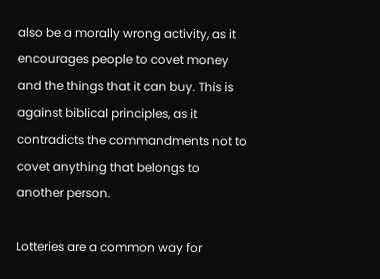also be a morally wrong activity, as it encourages people to covet money and the things that it can buy. This is against biblical principles, as it contradicts the commandments not to covet anything that belongs to another person.

Lotteries are a common way for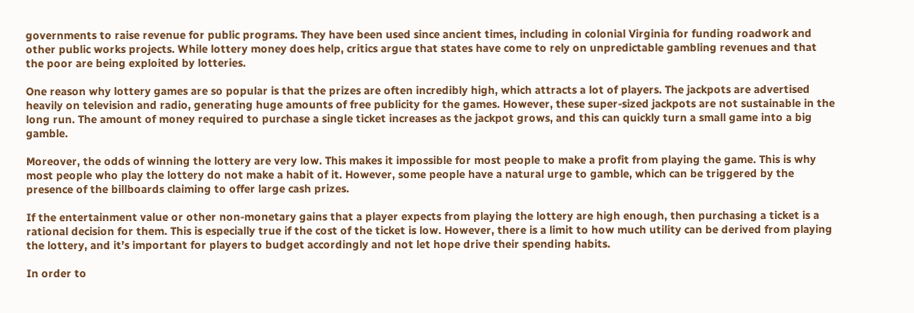governments to raise revenue for public programs. They have been used since ancient times, including in colonial Virginia for funding roadwork and other public works projects. While lottery money does help, critics argue that states have come to rely on unpredictable gambling revenues and that the poor are being exploited by lotteries.

One reason why lottery games are so popular is that the prizes are often incredibly high, which attracts a lot of players. The jackpots are advertised heavily on television and radio, generating huge amounts of free publicity for the games. However, these super-sized jackpots are not sustainable in the long run. The amount of money required to purchase a single ticket increases as the jackpot grows, and this can quickly turn a small game into a big gamble.

Moreover, the odds of winning the lottery are very low. This makes it impossible for most people to make a profit from playing the game. This is why most people who play the lottery do not make a habit of it. However, some people have a natural urge to gamble, which can be triggered by the presence of the billboards claiming to offer large cash prizes.

If the entertainment value or other non-monetary gains that a player expects from playing the lottery are high enough, then purchasing a ticket is a rational decision for them. This is especially true if the cost of the ticket is low. However, there is a limit to how much utility can be derived from playing the lottery, and it’s important for players to budget accordingly and not let hope drive their spending habits.

In order to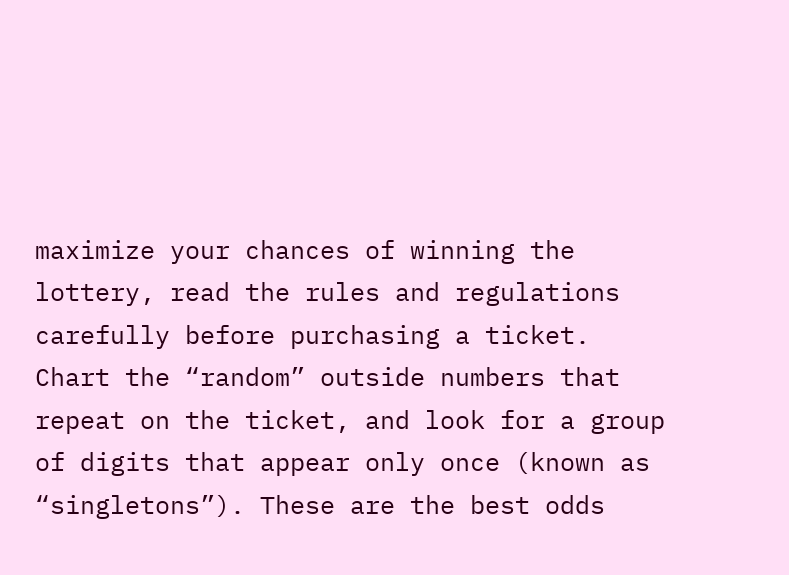maximize your chances of winning the lottery, read the rules and regulations carefully before purchasing a ticket. Chart the “random” outside numbers that repeat on the ticket, and look for a group of digits that appear only once (known as “singletons”). These are the best odds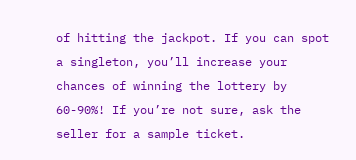of hitting the jackpot. If you can spot a singleton, you’ll increase your chances of winning the lottery by 60-90%! If you’re not sure, ask the seller for a sample ticket.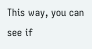This way, you can see if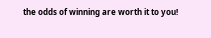the odds of winning are worth it to you!